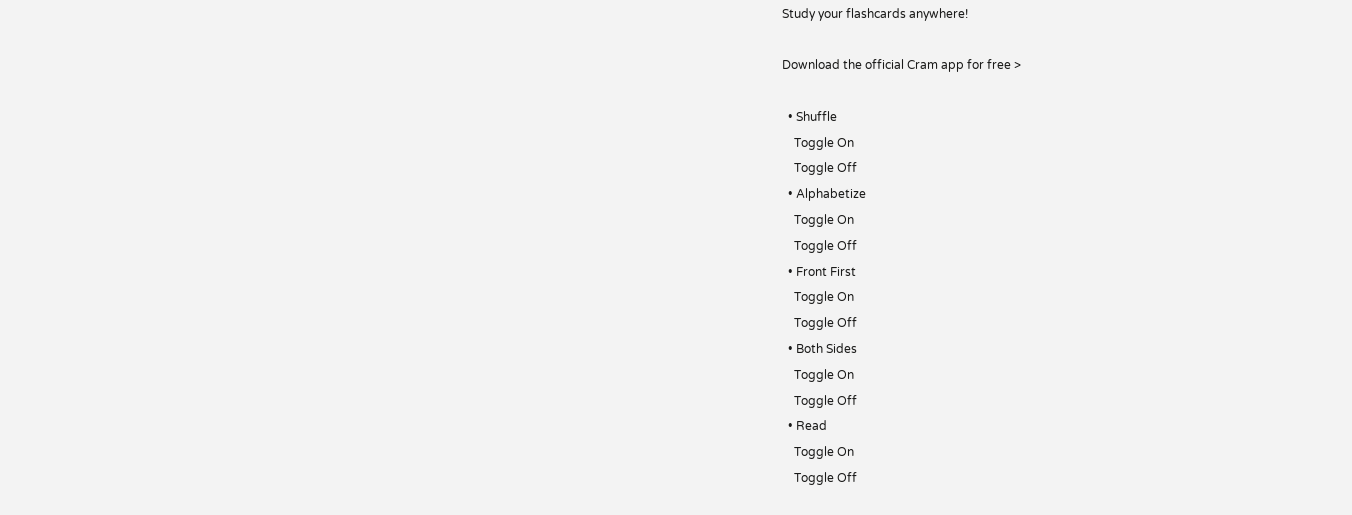Study your flashcards anywhere!

Download the official Cram app for free >

  • Shuffle
    Toggle On
    Toggle Off
  • Alphabetize
    Toggle On
    Toggle Off
  • Front First
    Toggle On
    Toggle Off
  • Both Sides
    Toggle On
    Toggle Off
  • Read
    Toggle On
    Toggle Off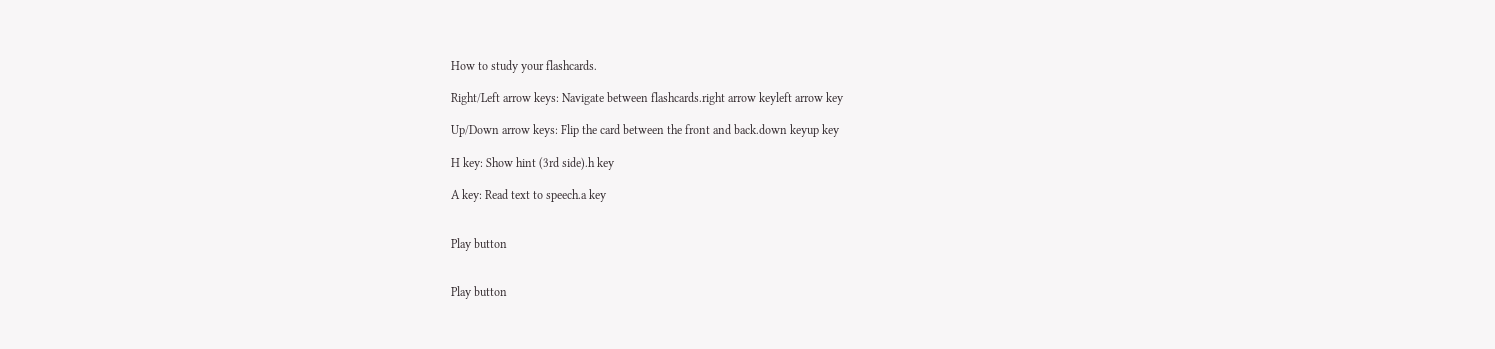How to study your flashcards.

Right/Left arrow keys: Navigate between flashcards.right arrow keyleft arrow key

Up/Down arrow keys: Flip the card between the front and back.down keyup key

H key: Show hint (3rd side).h key

A key: Read text to speech.a key


Play button


Play button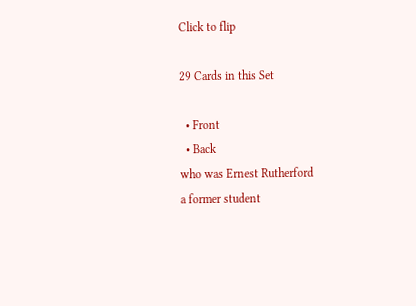Click to flip

29 Cards in this Set

  • Front
  • Back
who was Ernest Rutherford
a former student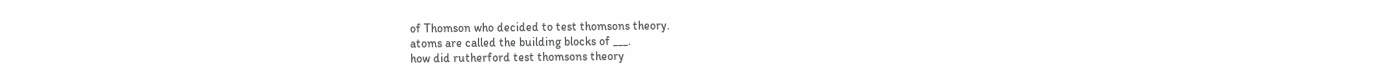of Thomson who decided to test thomsons theory.
atoms are called the building blocks of ___.
how did rutherford test thomsons theory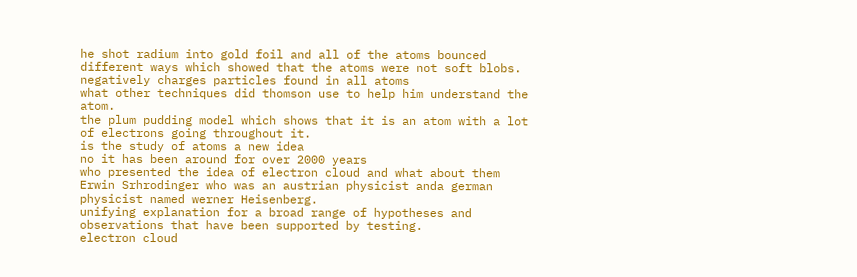he shot radium into gold foil and all of the atoms bounced different ways which showed that the atoms were not soft blobs.
negatively charges particles found in all atoms
what other techniques did thomson use to help him understand the atom.
the plum pudding model which shows that it is an atom with a lot of electrons going throughout it.
is the study of atoms a new idea
no it has been around for over 2000 years
who presented the idea of electron cloud and what about them
Erwin Srhrodinger who was an austrian physicist anda german physicist named werner Heisenberg.
unifying explanation for a broad range of hypotheses and observations that have been supported by testing.
electron cloud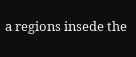a regions insede the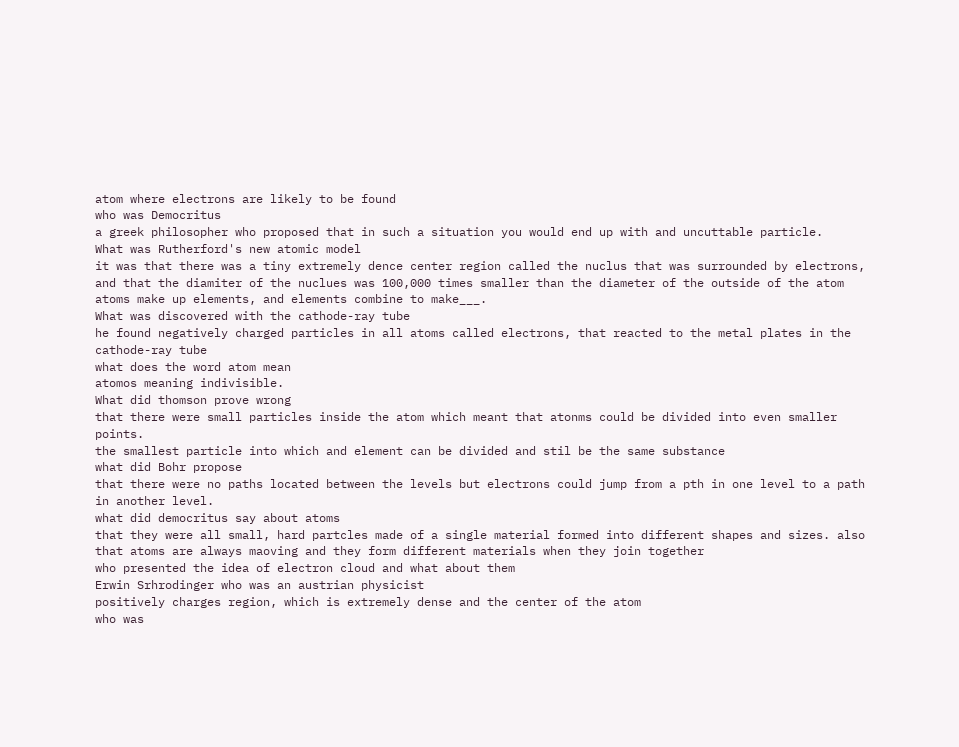atom where electrons are likely to be found
who was Democritus
a greek philosopher who proposed that in such a situation you would end up with and uncuttable particle.
What was Rutherford's new atomic model
it was that there was a tiny extremely dence center region called the nuclus that was surrounded by electrons, and that the diamiter of the nuclues was 100,000 times smaller than the diameter of the outside of the atom
atoms make up elements, and elements combine to make___.
What was discovered with the cathode-ray tube
he found negatively charged particles in all atoms called electrons, that reacted to the metal plates in the cathode-ray tube
what does the word atom mean
atomos meaning indivisible.
What did thomson prove wrong
that there were small particles inside the atom which meant that atonms could be divided into even smaller points.
the smallest particle into which and element can be divided and stil be the same substance
what did Bohr propose
that there were no paths located between the levels but electrons could jump from a pth in one level to a path in another level.
what did democritus say about atoms
that they were all small, hard partcles made of a single material formed into different shapes and sizes. also that atoms are always maoving and they form different materials when they join together
who presented the idea of electron cloud and what about them
Erwin Srhrodinger who was an austrian physicist
positively charges region, which is extremely dense and the center of the atom
who was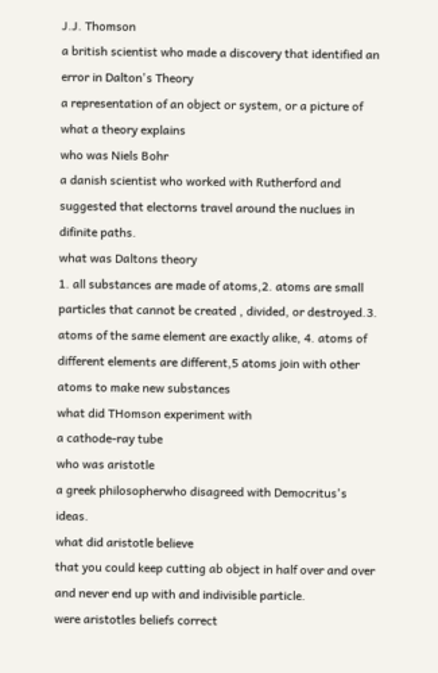J.J. Thomson
a british scientist who made a discovery that identified an error in Dalton's Theory
a representation of an object or system, or a picture of what a theory explains
who was Niels Bohr
a danish scientist who worked with Rutherford and suggested that electorns travel around the nuclues in difinite paths.
what was Daltons theory
1. all substances are made of atoms,2. atoms are small particles that cannot be created , divided, or destroyed.3. atoms of the same element are exactly alike, 4. atoms of different elements are different,5 atoms join with other atoms to make new substances
what did THomson experiment with
a cathode-ray tube
who was aristotle
a greek philosopherwho disagreed with Democritus's ideas.
what did aristotle believe
that you could keep cutting ab object in half over and over and never end up with and indivisible particle.
were aristotles beliefs correct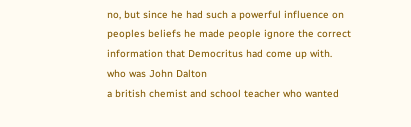no, but since he had such a powerful influence on peoples beliefs he made people ignore the correct information that Democritus had come up with.
who was John Dalton
a british chemist and school teacher who wanted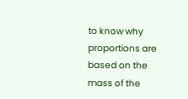to know why proportions are based on the mass of the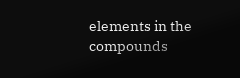elements in the compounds